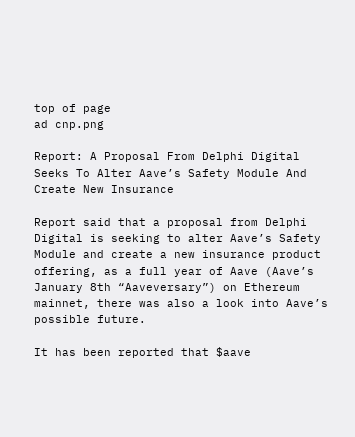top of page
ad cnp.png

Report: A Proposal From Delphi Digital Seeks To Alter Aave’s Safety Module And Create New Insurance

Report said that a proposal from Delphi Digital is seeking to alter Aave’s Safety Module and create a new insurance product offering, as a full year of Aave (Aave’s January 8th “Aaveversary”) on Ethereum mainnet, there was also a look into Aave’s possible future.

It has been reported that $aave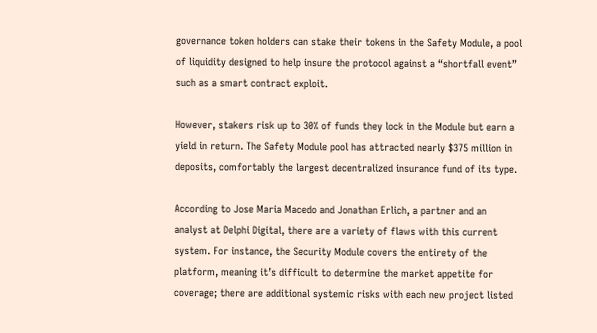governance token holders can stake their tokens in the Safety Module, a pool of liquidity designed to help insure the protocol against a “shortfall event” such as a smart contract exploit.

However, stakers risk up to 30% of funds they lock in the Module but earn a yield in return. The Safety Module pool has attracted nearly $375 million in deposits, comfortably the largest decentralized insurance fund of its type.

According to Jose Maria Macedo and Jonathan Erlich, a partner and an analyst at Delphi Digital, there are a variety of flaws with this current system. For instance, the Security Module covers the entirety of the platform, meaning it’s difficult to determine the market appetite for coverage; there are additional systemic risks with each new project listed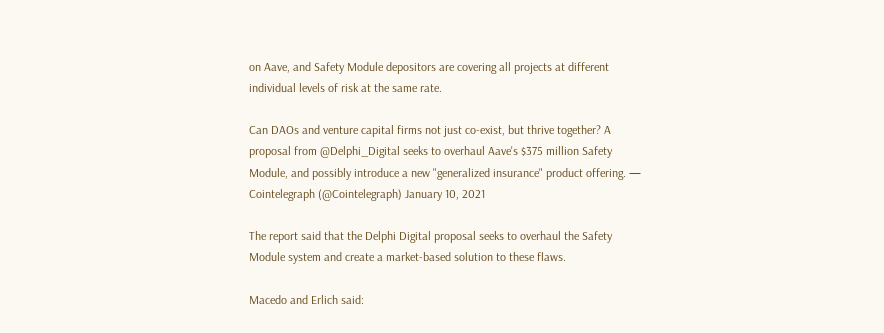on Aave, and Safety Module depositors are covering all projects at different individual levels of risk at the same rate.

Can DAOs and venture capital firms not just co-exist, but thrive together? A proposal from @Delphi_Digital seeks to overhaul Aave's $375 million Safety Module, and possibly introduce a new "generalized insurance" product offering. — Cointelegraph (@Cointelegraph) January 10, 2021

The report said that the Delphi Digital proposal seeks to overhaul the Safety Module system and create a market-based solution to these flaws.

Macedo and Erlich said: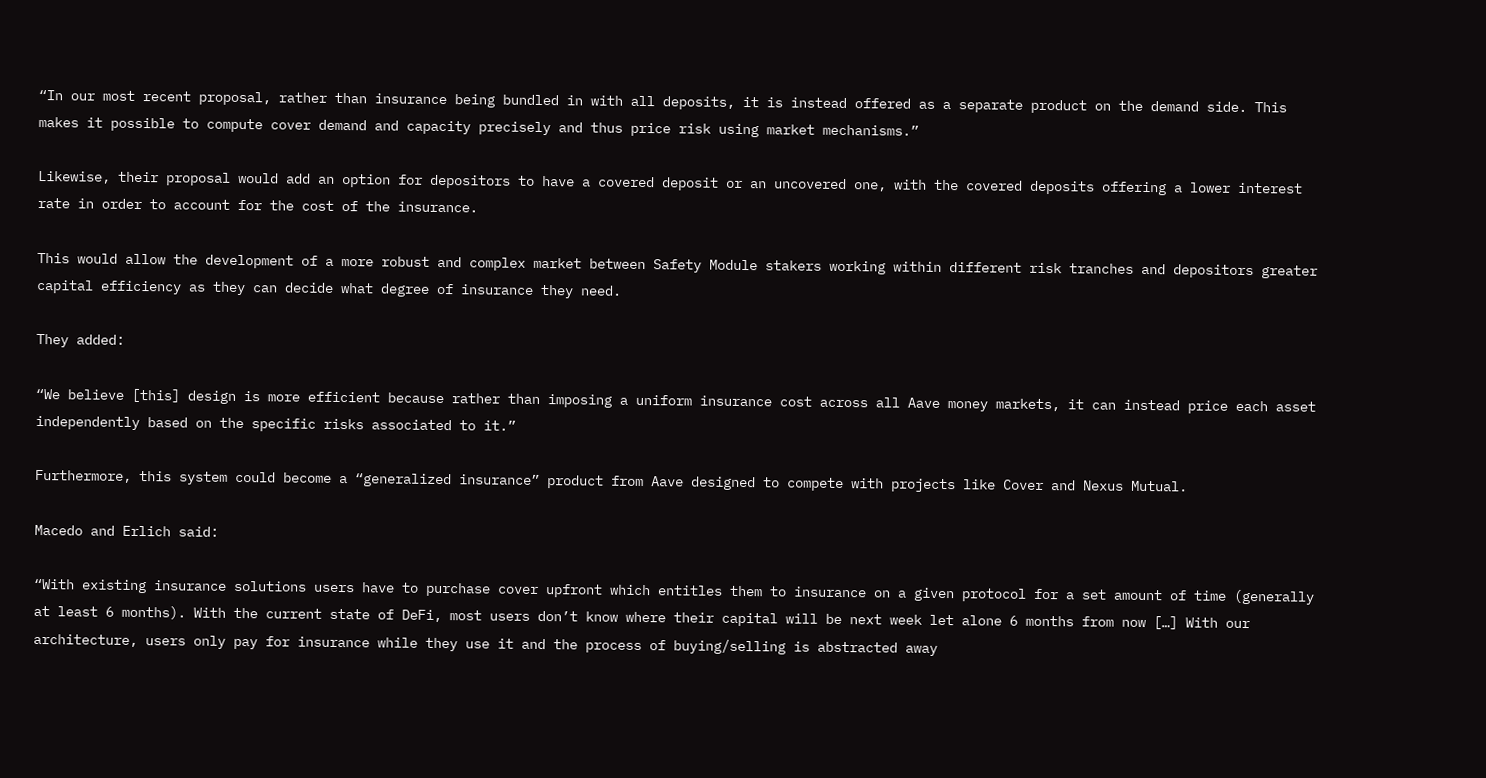“In our most recent proposal, rather than insurance being bundled in with all deposits, it is instead offered as a separate product on the demand side. This makes it possible to compute cover demand and capacity precisely and thus price risk using market mechanisms.”

Likewise, their proposal would add an option for depositors to have a covered deposit or an uncovered one, with the covered deposits offering a lower interest rate in order to account for the cost of the insurance.

This would allow the development of a more robust and complex market between Safety Module stakers working within different risk tranches and depositors greater capital efficiency as they can decide what degree of insurance they need.

They added:

“We believe [this] design is more efficient because rather than imposing a uniform insurance cost across all Aave money markets, it can instead price each asset independently based on the specific risks associated to it.”

Furthermore, this system could become a “generalized insurance” product from Aave designed to compete with projects like Cover and Nexus Mutual.

Macedo and Erlich said:

“With existing insurance solutions users have to purchase cover upfront which entitles them to insurance on a given protocol for a set amount of time (generally at least 6 months). With the current state of DeFi, most users don’t know where their capital will be next week let alone 6 months from now […] With our architecture, users only pay for insurance while they use it and the process of buying/selling is abstracted away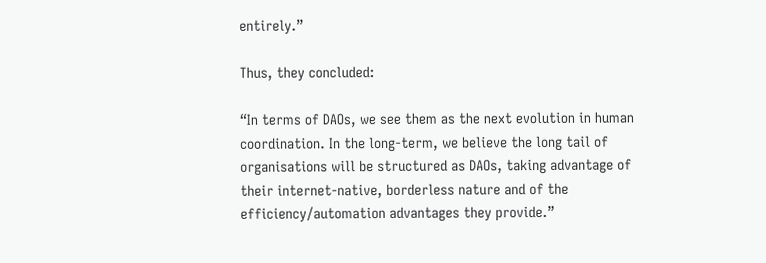entirely.”

Thus, they concluded:

“In terms of DAOs, we see them as the next evolution in human coordination. In the long-term, we believe the long tail of organisations will be structured as DAOs, taking advantage of their internet-native, borderless nature and of the efficiency/automation advantages they provide.”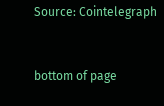Source: Cointelegraph



bottom of page